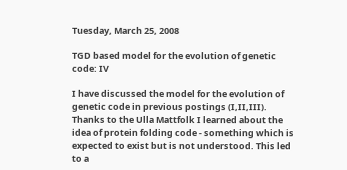Tuesday, March 25, 2008

TGD based model for the evolution of genetic code: IV

I have discussed the model for the evolution of genetic code in previous postings (I,II,III). Thanks to the Ulla Mattfolk I learned about the idea of protein folding code - something which is expected to exist but is not understood. This led to a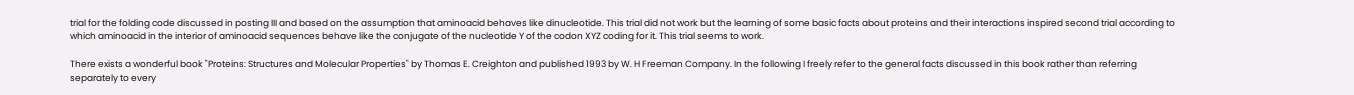trial for the folding code discussed in posting III and based on the assumption that aminoacid behaves like dinucleotide. This trial did not work but the learning of some basic facts about proteins and their interactions inspired second trial according to which aminoacid in the interior of aminoacid sequences behave like the conjugate of the nucleotide Y of the codon XYZ coding for it. This trial seems to work.

There exists a wonderful book "Proteins: Structures and Molecular Properties" by Thomas E. Creighton and published 1993 by W. H Freeman Company. In the following I freely refer to the general facts discussed in this book rather than referring separately to every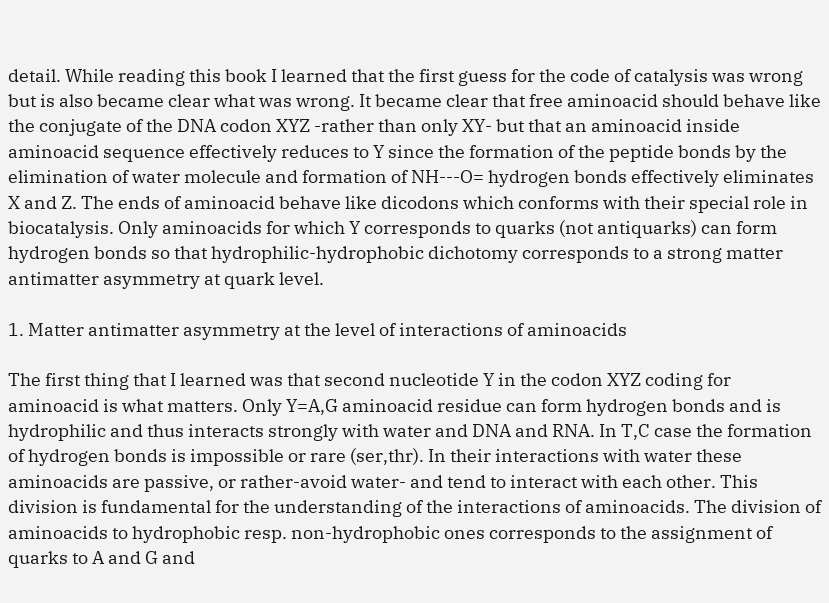detail. While reading this book I learned that the first guess for the code of catalysis was wrong but is also became clear what was wrong. It became clear that free aminoacid should behave like the conjugate of the DNA codon XYZ -rather than only XY- but that an aminoacid inside aminoacid sequence effectively reduces to Y since the formation of the peptide bonds by the elimination of water molecule and formation of NH---O= hydrogen bonds effectively eliminates X and Z. The ends of aminoacid behave like dicodons which conforms with their special role in biocatalysis. Only aminoacids for which Y corresponds to quarks (not antiquarks) can form hydrogen bonds so that hydrophilic-hydrophobic dichotomy corresponds to a strong matter antimatter asymmetry at quark level.

1. Matter antimatter asymmetry at the level of interactions of aminoacids

The first thing that I learned was that second nucleotide Y in the codon XYZ coding for aminoacid is what matters. Only Y=A,G aminoacid residue can form hydrogen bonds and is hydrophilic and thus interacts strongly with water and DNA and RNA. In T,C case the formation of hydrogen bonds is impossible or rare (ser,thr). In their interactions with water these aminoacids are passive, or rather-avoid water- and tend to interact with each other. This division is fundamental for the understanding of the interactions of aminoacids. The division of aminoacids to hydrophobic resp. non-hydrophobic ones corresponds to the assignment of quarks to A and G and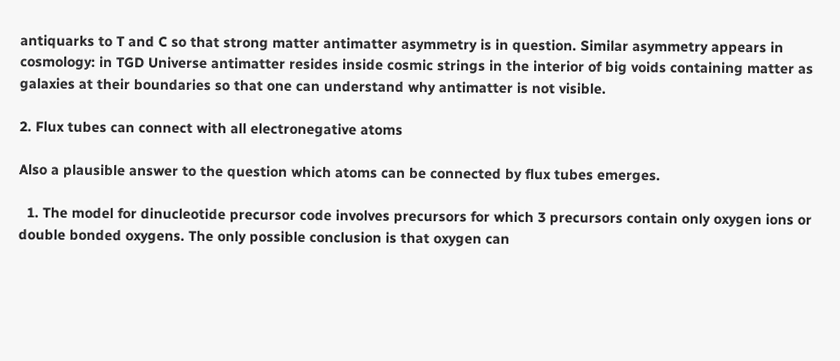antiquarks to T and C so that strong matter antimatter asymmetry is in question. Similar asymmetry appears in cosmology: in TGD Universe antimatter resides inside cosmic strings in the interior of big voids containing matter as galaxies at their boundaries so that one can understand why antimatter is not visible.

2. Flux tubes can connect with all electronegative atoms

Also a plausible answer to the question which atoms can be connected by flux tubes emerges.

  1. The model for dinucleotide precursor code involves precursors for which 3 precursors contain only oxygen ions or double bonded oxygens. The only possible conclusion is that oxygen can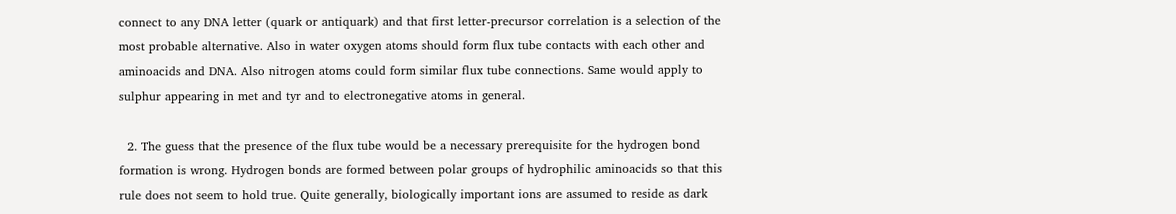connect to any DNA letter (quark or antiquark) and that first letter-precursor correlation is a selection of the most probable alternative. Also in water oxygen atoms should form flux tube contacts with each other and aminoacids and DNA. Also nitrogen atoms could form similar flux tube connections. Same would apply to sulphur appearing in met and tyr and to electronegative atoms in general.

  2. The guess that the presence of the flux tube would be a necessary prerequisite for the hydrogen bond formation is wrong. Hydrogen bonds are formed between polar groups of hydrophilic aminoacids so that this rule does not seem to hold true. Quite generally, biologically important ions are assumed to reside as dark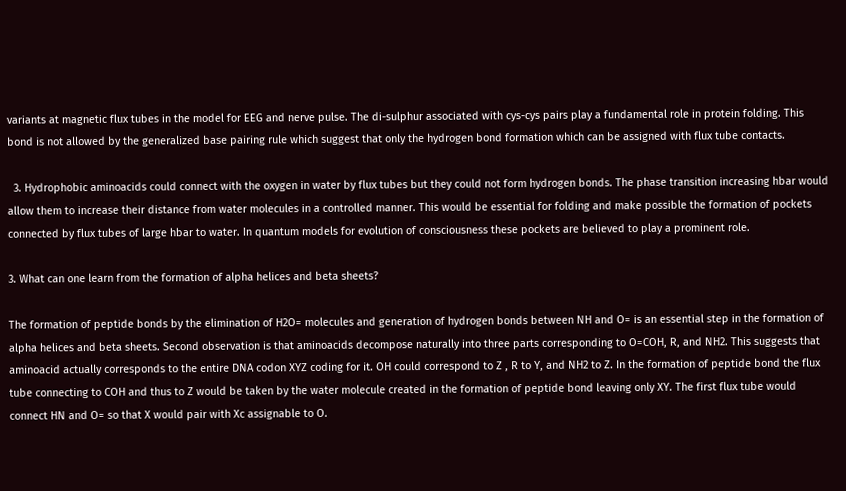variants at magnetic flux tubes in the model for EEG and nerve pulse. The di-sulphur associated with cys-cys pairs play a fundamental role in protein folding. This bond is not allowed by the generalized base pairing rule which suggest that only the hydrogen bond formation which can be assigned with flux tube contacts.

  3. Hydrophobic aminoacids could connect with the oxygen in water by flux tubes but they could not form hydrogen bonds. The phase transition increasing hbar would allow them to increase their distance from water molecules in a controlled manner. This would be essential for folding and make possible the formation of pockets connected by flux tubes of large hbar to water. In quantum models for evolution of consciousness these pockets are believed to play a prominent role.

3. What can one learn from the formation of alpha helices and beta sheets?

The formation of peptide bonds by the elimination of H2O= molecules and generation of hydrogen bonds between NH and O= is an essential step in the formation of alpha helices and beta sheets. Second observation is that aminoacids decompose naturally into three parts corresponding to O=COH, R, and NH2. This suggests that aminoacid actually corresponds to the entire DNA codon XYZ coding for it. OH could correspond to Z , R to Y, and NH2 to Z. In the formation of peptide bond the flux tube connecting to COH and thus to Z would be taken by the water molecule created in the formation of peptide bond leaving only XY. The first flux tube would connect HN and O= so that X would pair with Xc assignable to O.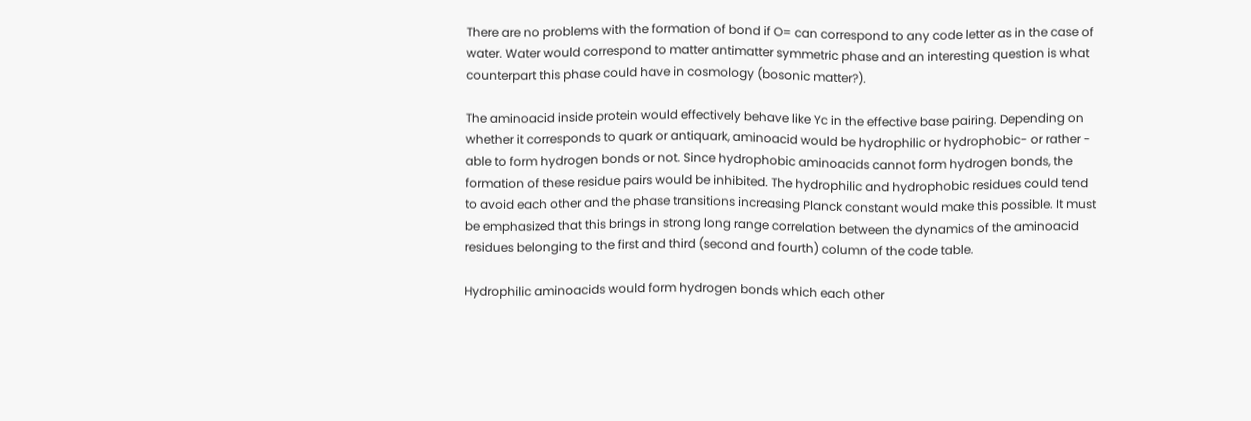There are no problems with the formation of bond if O= can correspond to any code letter as in the case of water. Water would correspond to matter antimatter symmetric phase and an interesting question is what counterpart this phase could have in cosmology (bosonic matter?).

The aminoacid inside protein would effectively behave like Yc in the effective base pairing. Depending on whether it corresponds to quark or antiquark, aminoacid would be hydrophilic or hydrophobic- or rather - able to form hydrogen bonds or not. Since hydrophobic aminoacids cannot form hydrogen bonds, the formation of these residue pairs would be inhibited. The hydrophilic and hydrophobic residues could tend to avoid each other and the phase transitions increasing Planck constant would make this possible. It must be emphasized that this brings in strong long range correlation between the dynamics of the aminoacid residues belonging to the first and third (second and fourth) column of the code table.

Hydrophilic aminoacids would form hydrogen bonds which each other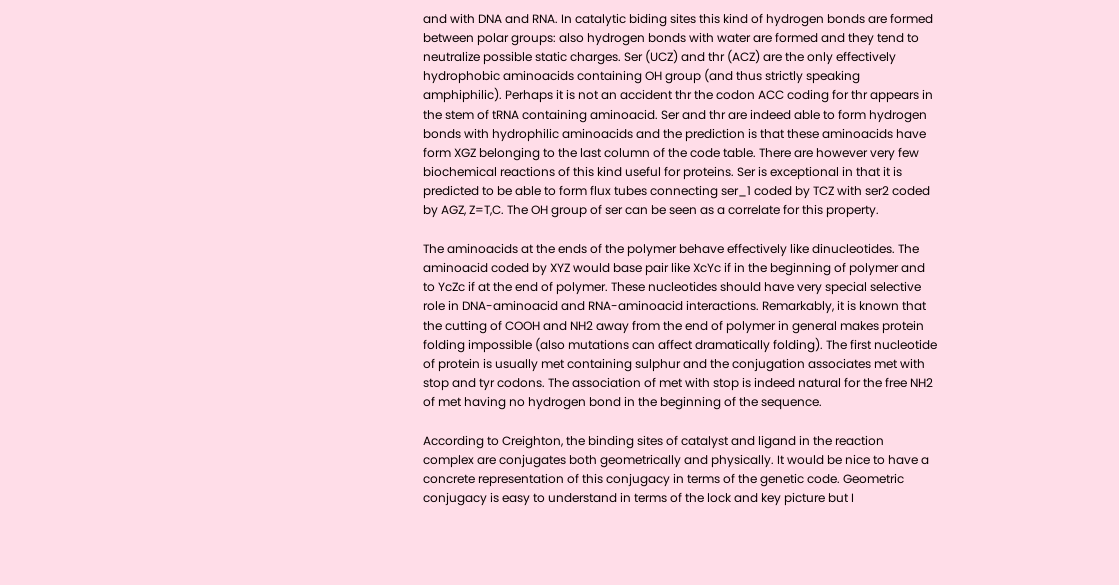and with DNA and RNA. In catalytic biding sites this kind of hydrogen bonds are formed between polar groups: also hydrogen bonds with water are formed and they tend to neutralize possible static charges. Ser (UCZ) and thr (ACZ) are the only effectively hydrophobic aminoacids containing OH group (and thus strictly speaking amphiphilic). Perhaps it is not an accident thr the codon ACC coding for thr appears in the stem of tRNA containing aminoacid. Ser and thr are indeed able to form hydrogen bonds with hydrophilic aminoacids and the prediction is that these aminoacids have form XGZ belonging to the last column of the code table. There are however very few biochemical reactions of this kind useful for proteins. Ser is exceptional in that it is predicted to be able to form flux tubes connecting ser_1 coded by TCZ with ser2 coded by AGZ, Z=T,C. The OH group of ser can be seen as a correlate for this property.

The aminoacids at the ends of the polymer behave effectively like dinucleotides. The aminoacid coded by XYZ would base pair like XcYc if in the beginning of polymer and to YcZc if at the end of polymer. These nucleotides should have very special selective role in DNA-aminoacid and RNA-aminoacid interactions. Remarkably, it is known that the cutting of COOH and NH2 away from the end of polymer in general makes protein folding impossible (also mutations can affect dramatically folding). The first nucleotide of protein is usually met containing sulphur and the conjugation associates met with stop and tyr codons. The association of met with stop is indeed natural for the free NH2 of met having no hydrogen bond in the beginning of the sequence.

According to Creighton, the binding sites of catalyst and ligand in the reaction complex are conjugates both geometrically and physically. It would be nice to have a concrete representation of this conjugacy in terms of the genetic code. Geometric conjugacy is easy to understand in terms of the lock and key picture but I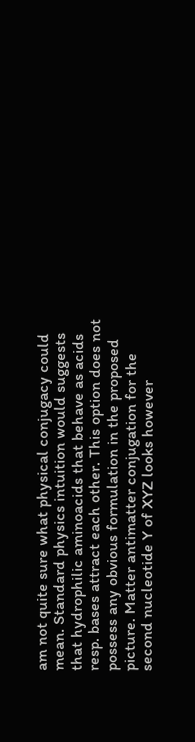am not quite sure what physical conjugacy could mean. Standard physics intuition would suggests that hydrophilic aminoacids that behave as acids resp. bases attract each other. This option does not possess any obvious formulation in the proposed picture. Matter antimatter conjugation for the second nucleotide Y of XYZ looks however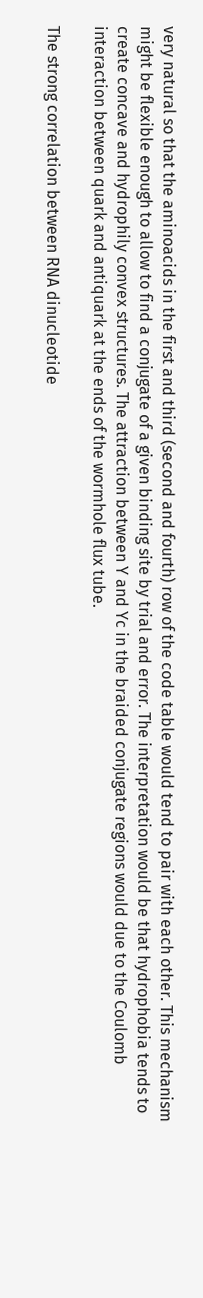very natural so that the aminoacids in the first and third (second and fourth) row of the code table would tend to pair with each other. This mechanism might be flexible enough to allow to find a conjugate of a given binding site by trial and error. The interpretation would be that hydrophobia tends to create concave and hydrophily convex structures. The attraction between Y and Yc in the braided conjugate regions would due to the Coulomb interaction between quark and antiquark at the ends of the wormhole flux tube.

The strong correlation between RNA dinucleotide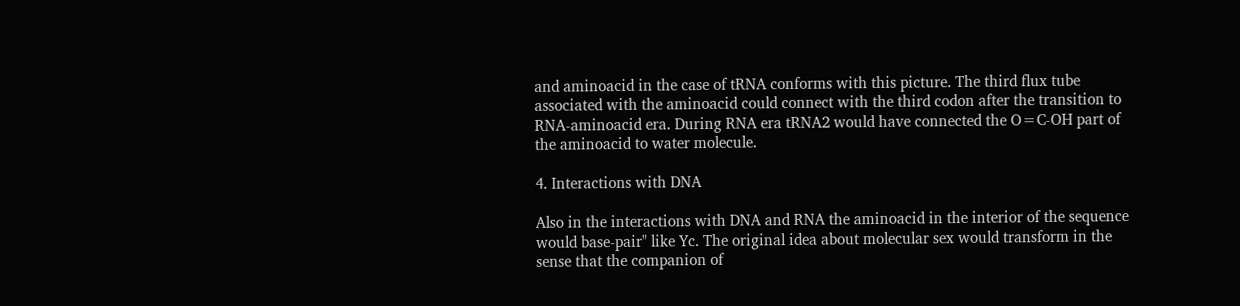and aminoacid in the case of tRNA conforms with this picture. The third flux tube associated with the aminoacid could connect with the third codon after the transition to RNA-aminoacid era. During RNA era tRNA2 would have connected the O=C-OH part of the aminoacid to water molecule.

4. Interactions with DNA

Also in the interactions with DNA and RNA the aminoacid in the interior of the sequence would base-pair" like Yc. The original idea about molecular sex would transform in the sense that the companion of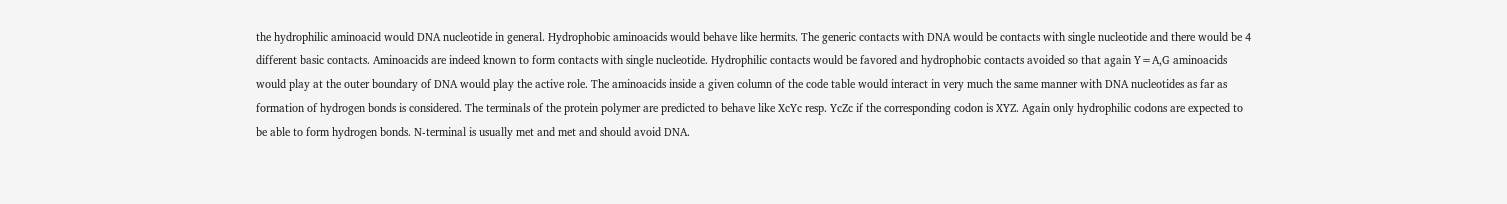the hydrophilic aminoacid would DNA nucleotide in general. Hydrophobic aminoacids would behave like hermits. The generic contacts with DNA would be contacts with single nucleotide and there would be 4 different basic contacts. Aminoacids are indeed known to form contacts with single nucleotide. Hydrophilic contacts would be favored and hydrophobic contacts avoided so that again Y=A,G aminoacids would play at the outer boundary of DNA would play the active role. The aminoacids inside a given column of the code table would interact in very much the same manner with DNA nucleotides as far as formation of hydrogen bonds is considered. The terminals of the protein polymer are predicted to behave like XcYc resp. YcZc if the corresponding codon is XYZ. Again only hydrophilic codons are expected to be able to form hydrogen bonds. N-terminal is usually met and met and should avoid DNA.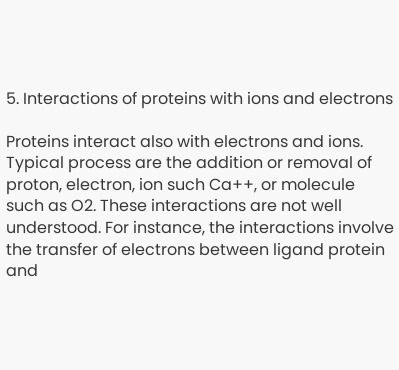5. Interactions of proteins with ions and electrons

Proteins interact also with electrons and ions. Typical process are the addition or removal of proton, electron, ion such Ca++, or molecule such as O2. These interactions are not well understood. For instance, the interactions involve the transfer of electrons between ligand protein and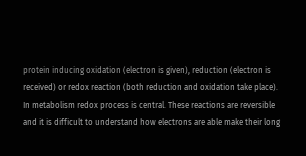protein inducing oxidation (electron is given), reduction (electron is received) or redox reaction (both reduction and oxidation take place). In metabolism redox process is central. These reactions are reversible and it is difficult to understand how electrons are able make their long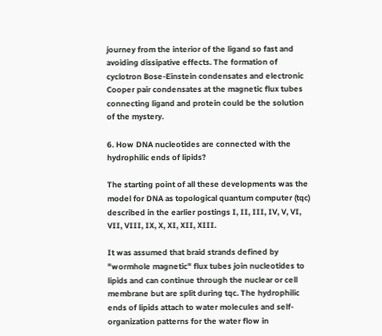journey from the interior of the ligand so fast and avoiding dissipative effects. The formation of cyclotron Bose-Einstein condensates and electronic Cooper pair condensates at the magnetic flux tubes connecting ligand and protein could be the solution of the mystery.

6. How DNA nucleotides are connected with the hydrophilic ends of lipids?

The starting point of all these developments was the model for DNA as topological quantum computer (tqc) described in the earlier postings I, II, III, IV, V, VI, VII, VIII, IX, X, XI, XII, XIII.

It was assumed that braid strands defined by "wormhole magnetic" flux tubes join nucleotides to lipids and can continue through the nuclear or cell membrane but are split during tqc. The hydrophilic ends of lipids attach to water molecules and self-organization patterns for the water flow in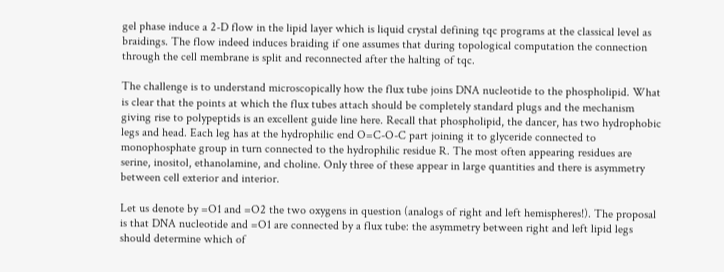gel phase induce a 2-D flow in the lipid layer which is liquid crystal defining tqc programs at the classical level as braidings. The flow indeed induces braiding if one assumes that during topological computation the connection through the cell membrane is split and reconnected after the halting of tqc.

The challenge is to understand microscopically how the flux tube joins DNA nucleotide to the phospholipid. What is clear that the points at which the flux tubes attach should be completely standard plugs and the mechanism giving rise to polypeptids is an excellent guide line here. Recall that phospholipid, the dancer, has two hydrophobic legs and head. Each leg has at the hydrophilic end O=C-O-C part joining it to glyceride connected to monophosphate group in turn connected to the hydrophilic residue R. The most often appearing residues are serine, inositol, ethanolamine, and choline. Only three of these appear in large quantities and there is asymmetry between cell exterior and interior.

Let us denote by =O1 and =O2 the two oxygens in question (analogs of right and left hemispheres!). The proposal is that DNA nucleotide and =O1 are connected by a flux tube: the asymmetry between right and left lipid legs should determine which of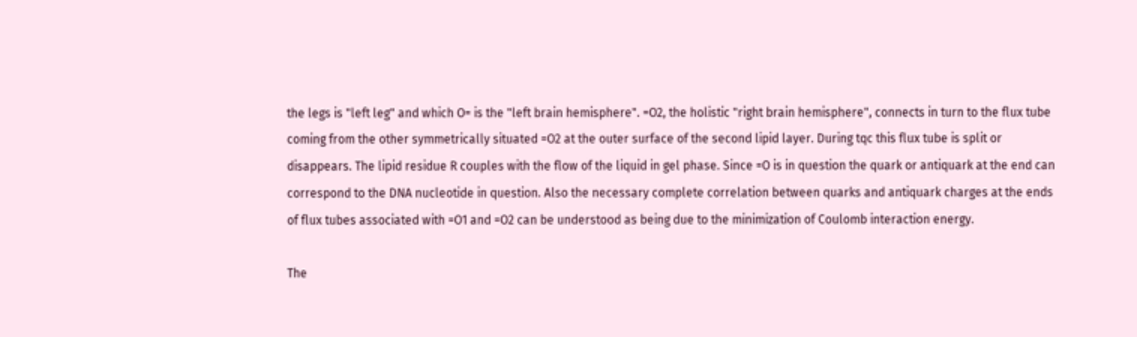the legs is "left leg" and which O= is the "left brain hemisphere". =O2, the holistic "right brain hemisphere", connects in turn to the flux tube coming from the other symmetrically situated =O2 at the outer surface of the second lipid layer. During tqc this flux tube is split or disappears. The lipid residue R couples with the flow of the liquid in gel phase. Since =O is in question the quark or antiquark at the end can correspond to the DNA nucleotide in question. Also the necessary complete correlation between quarks and antiquark charges at the ends of flux tubes associated with =O1 and =O2 can be understood as being due to the minimization of Coulomb interaction energy.

The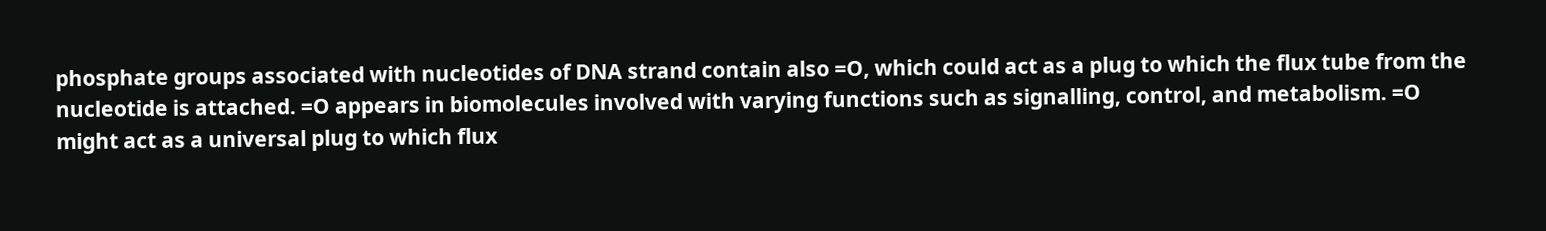phosphate groups associated with nucleotides of DNA strand contain also =O, which could act as a plug to which the flux tube from the nucleotide is attached. =O appears in biomolecules involved with varying functions such as signalling, control, and metabolism. =O might act as a universal plug to which flux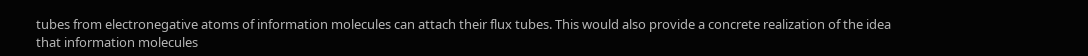tubes from electronegative atoms of information molecules can attach their flux tubes. This would also provide a concrete realization of the idea that information molecules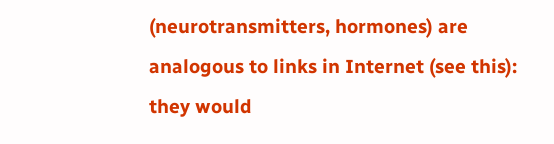(neurotransmitters, hormones) are analogous to links in Internet (see this): they would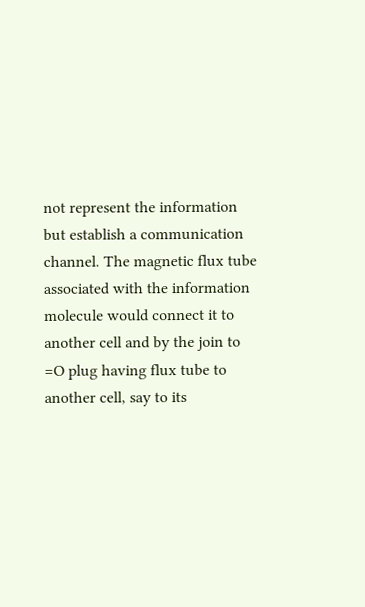not represent the information but establish a communication channel. The magnetic flux tube associated with the information molecule would connect it to another cell and by the join to =O plug having flux tube to another cell, say to its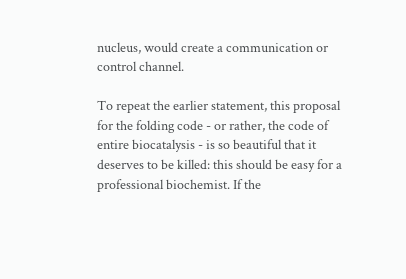nucleus, would create a communication or control channel.

To repeat the earlier statement, this proposal for the folding code - or rather, the code of entire biocatalysis - is so beautiful that it deserves to be killed: this should be easy for a professional biochemist. If the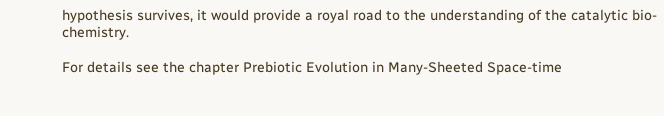hypothesis survives, it would provide a royal road to the understanding of the catalytic bio-chemistry.

For details see the chapter Prebiotic Evolution in Many-Sheeted Space-time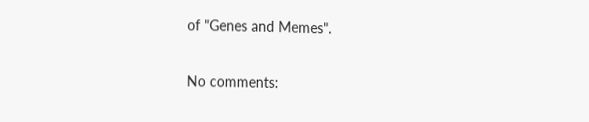of "Genes and Memes".

No comments: